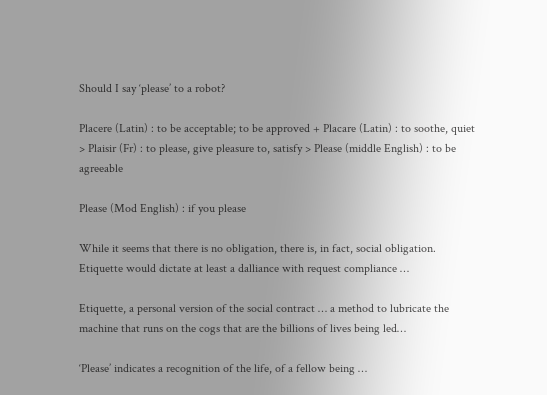Should I say ‘please’ to a robot?

Placere (Latin) : to be acceptable; to be approved + Placare (Latin) : to soothe, quiet > Plaisir (Fr) : to please, give pleasure to, satisfy > Please (middle English) : to be agreeable

Please (Mod English) : if you please

While it seems that there is no obligation, there is, in fact, social obligation. Etiquette would dictate at least a dalliance with request compliance …

Etiquette, a personal version of the social contract … a method to lubricate the machine that runs on the cogs that are the billions of lives being led…

‘Please’ indicates a recognition of the life, of a fellow being …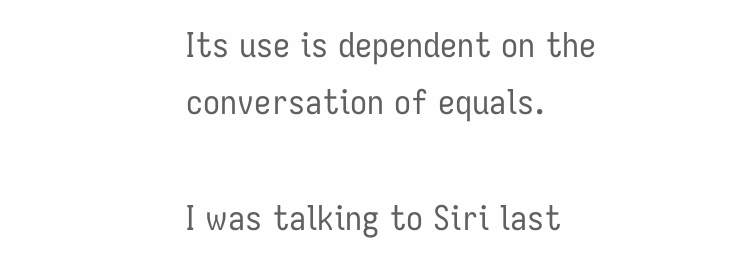Its use is dependent on the conversation of equals.

I was talking to Siri last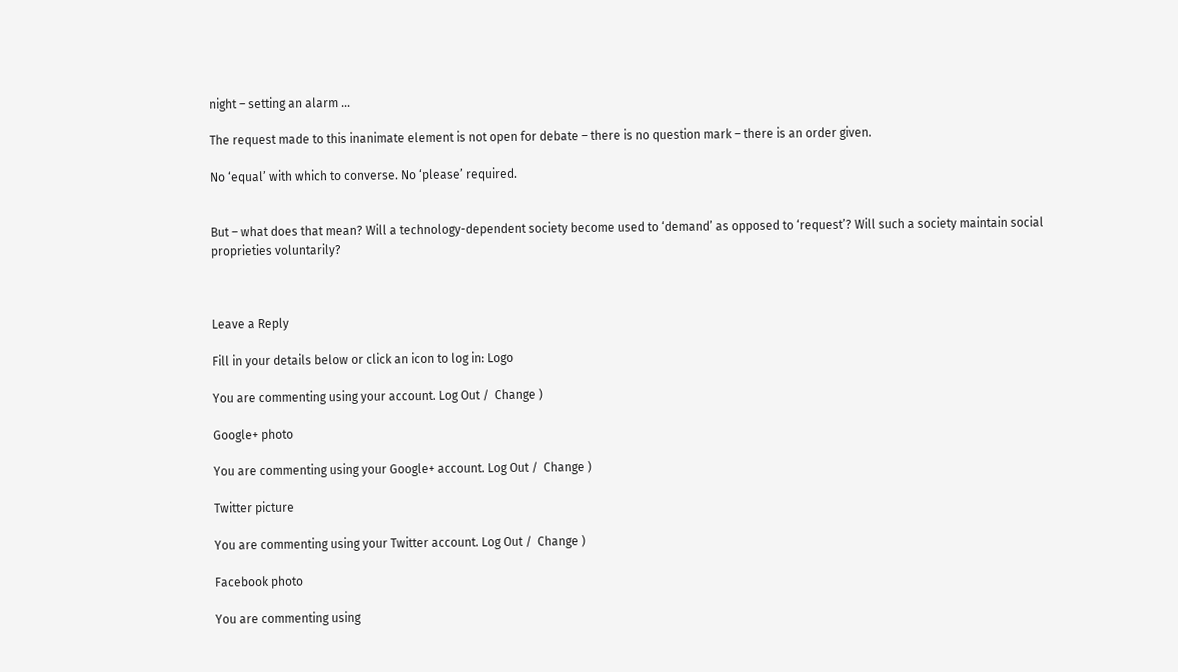night – setting an alarm …

The request made to this inanimate element is not open for debate – there is no question mark – there is an order given.

No ‘equal’ with which to converse. No ‘please’ required.


But – what does that mean? Will a technology-dependent society become used to ‘demand’ as opposed to ‘request’? Will such a society maintain social proprieties voluntarily?



Leave a Reply

Fill in your details below or click an icon to log in: Logo

You are commenting using your account. Log Out /  Change )

Google+ photo

You are commenting using your Google+ account. Log Out /  Change )

Twitter picture

You are commenting using your Twitter account. Log Out /  Change )

Facebook photo

You are commenting using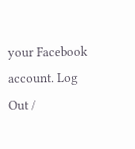your Facebook account. Log Out /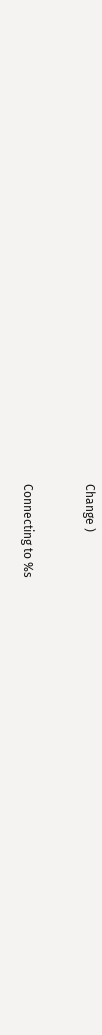Change )


Connecting to %s